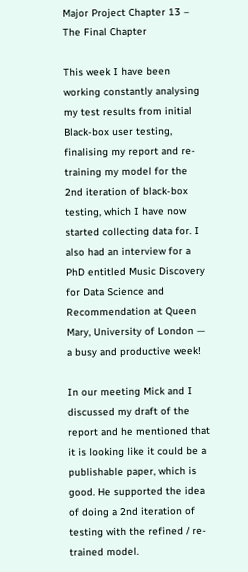Major Project Chapter 13 – The Final Chapter

This week I have been working constantly analysing my test results from initial Black-box user testing, finalising my report and re-training my model for the 2nd iteration of black-box testing, which I have now started collecting data for. I also had an interview for a PhD entitled Music Discovery for Data Science and Recommendation at Queen Mary, University of London — a busy and productive week!

In our meeting Mick and I discussed my draft of the report and he mentioned that it is looking like it could be a publishable paper, which is good. He supported the idea of doing a 2nd iteration of testing with the refined / re-trained model.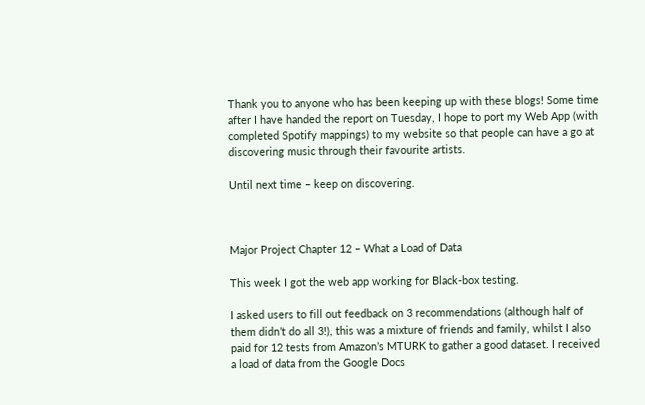Thank you to anyone who has been keeping up with these blogs! Some time after I have handed the report on Tuesday, I hope to port my Web App (with completed Spotify mappings) to my website so that people can have a go at discovering music through their favourite artists.

Until next time – keep on discovering.



Major Project Chapter 12 – What a Load of Data

This week I got the web app working for Black-box testing.

I asked users to fill out feedback on 3 recommendations (although half of them didn’t do all 3!), this was a mixture of friends and family, whilst I also paid for 12 tests from Amazon’s MTURK to gather a good dataset. I received a load of data from the Google Docs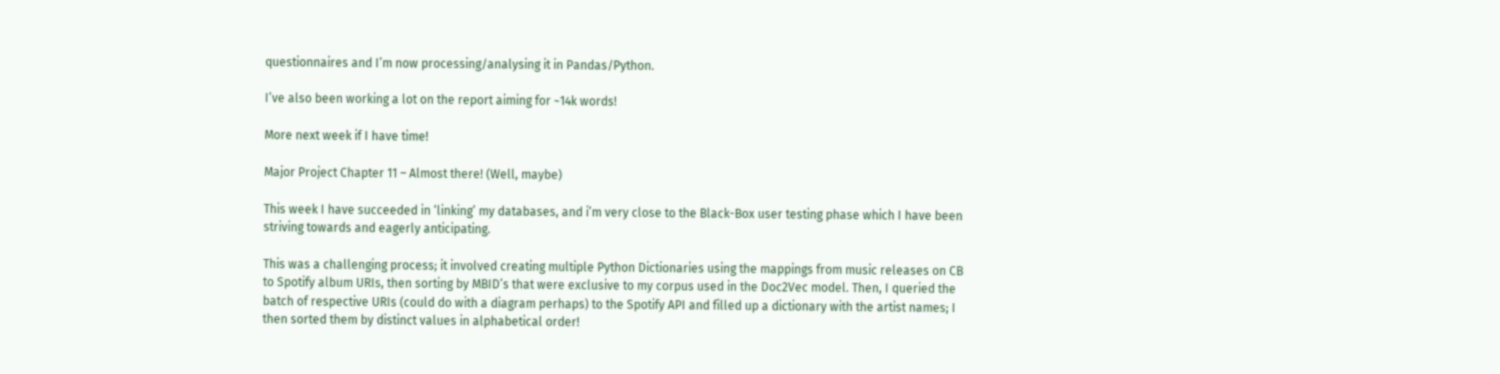questionnaires and I’m now processing/analysing it in Pandas/Python.

I’ve also been working a lot on the report aiming for ~14k words!

More next week if I have time!

Major Project Chapter 11 – Almost there! (Well, maybe)

This week I have succeeded in ‘linking’ my databases, and i’m very close to the Black-Box user testing phase which I have been striving towards and eagerly anticipating.

This was a challenging process; it involved creating multiple Python Dictionaries using the mappings from music releases on CB to Spotify album URIs, then sorting by MBID’s that were exclusive to my corpus used in the Doc2Vec model. Then, I queried the batch of respective URIs (could do with a diagram perhaps) to the Spotify API and filled up a dictionary with the artist names; I then sorted them by distinct values in alphabetical order!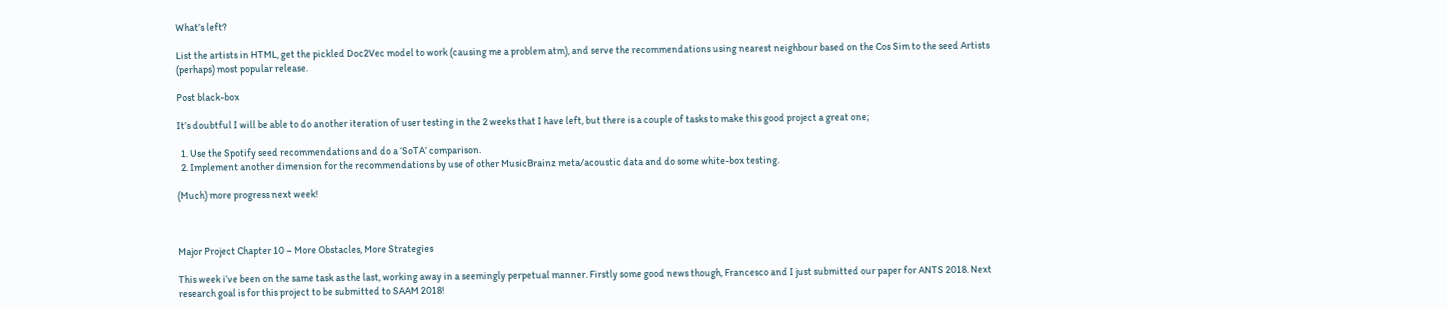What’s left?

List the artists in HTML, get the pickled Doc2Vec model to work (causing me a problem atm), and serve the recommendations using nearest neighbour based on the Cos Sim to the seed Artists (perhaps) most popular release.

Post black-box

It’s doubtful I will be able to do another iteration of user testing in the 2 weeks that I have left, but there is a couple of tasks to make this good project a great one;

  1. Use the Spotify seed recommendations and do a ‘SoTA’ comparison.
  2. Implement another dimension for the recommendations by use of other MusicBrainz meta/acoustic data and do some white-box testing.

(Much) more progress next week!



Major Project Chapter 10 – More Obstacles, More Strategies

This week i’ve been on the same task as the last, working away in a seemingly perpetual manner. Firstly some good news though, Francesco and I just submitted our paper for ANTS 2018. Next research goal is for this project to be submitted to SAAM 2018!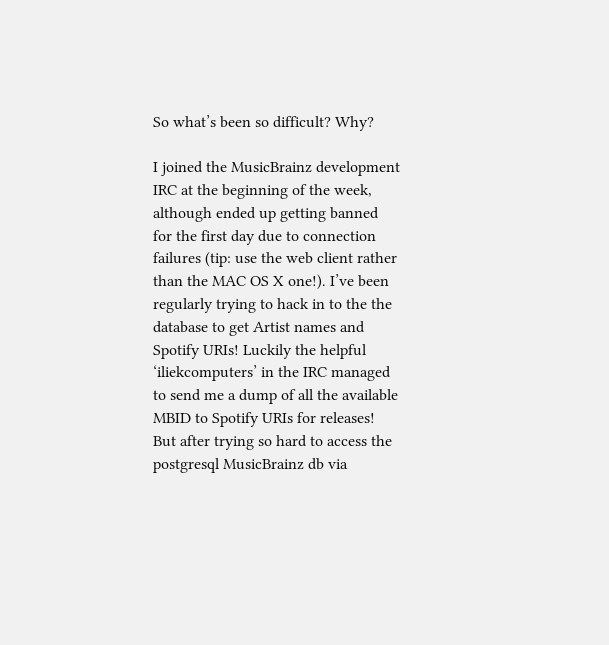So what’s been so difficult? Why?

I joined the MusicBrainz development IRC at the beginning of the week, although ended up getting banned for the first day due to connection failures (tip: use the web client rather than the MAC OS X one!). I’ve been regularly trying to hack in to the the database to get Artist names and Spotify URIs! Luckily the helpful ‘iliekcomputers’ in the IRC managed to send me a dump of all the available MBID to Spotify URIs for releases! But after trying so hard to access the postgresql MusicBrainz db via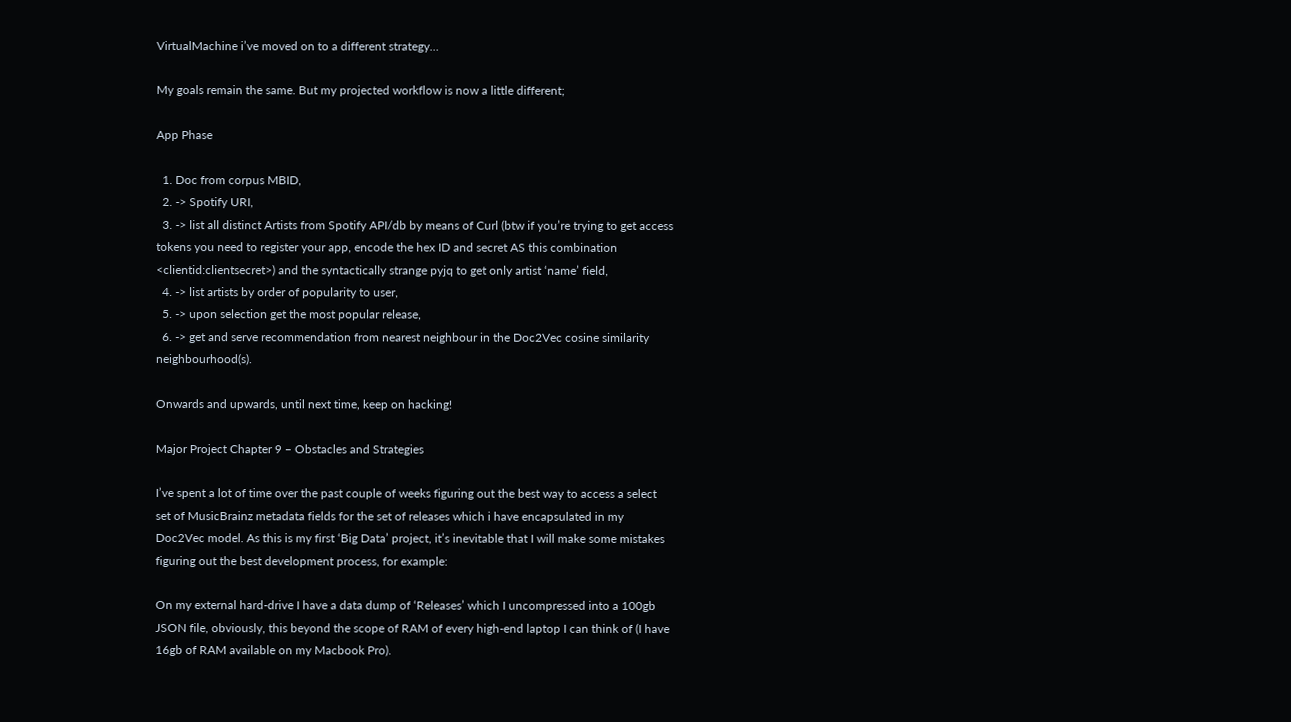VirtualMachine i’ve moved on to a different strategy…

My goals remain the same. But my projected workflow is now a little different;

App Phase

  1. Doc from corpus MBID,
  2. -> Spotify URI,
  3. -> list all distinct Artists from Spotify API/db by means of Curl (btw if you’re trying to get access tokens you need to register your app, encode the hex ID and secret AS this combination <clientid:clientsecret>) and the syntactically strange pyjq to get only artist ‘name’ field,
  4. -> list artists by order of popularity to user,
  5. -> upon selection get the most popular release,
  6. -> get and serve recommendation from nearest neighbour in the Doc2Vec cosine similarity neighbourhood(s).

Onwards and upwards, until next time, keep on hacking!

Major Project Chapter 9 – Obstacles and Strategies

I’ve spent a lot of time over the past couple of weeks figuring out the best way to access a select set of MusicBrainz metadata fields for the set of releases which i have encapsulated in my Doc2Vec model. As this is my first ‘Big Data’ project, it’s inevitable that I will make some mistakes figuring out the best development process, for example:

On my external hard-drive I have a data dump of ‘Releases’ which I uncompressed into a 100gb JSON file, obviously, this beyond the scope of RAM of every high-end laptop I can think of (I have 16gb of RAM available on my Macbook Pro).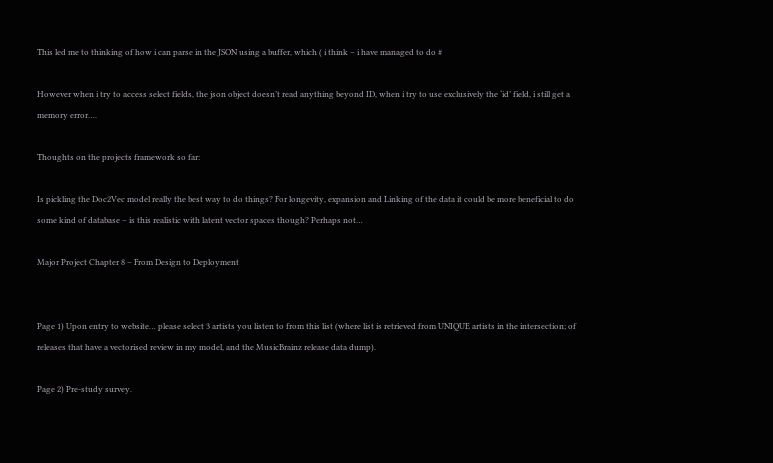This led me to thinking of how i can parse in the JSON using a buffer, which ( i think – i have managed to do #

However when i try to access select fields, the json object doesn’t read anything beyond ID, when i try to use exclusively the ‘id’ field, i still get a memory error….

Thoughts on the projects framework so far:

Is pickling the Doc2Vec model really the best way to do things? For longevity, expansion and Linking of the data it could be more beneficial to do some kind of database – is this realistic with latent vector spaces though? Perhaps not…

Major Project Chapter 8 – From Design to Deployment


Page 1) Upon entry to website… please select 3 artists you listen to from this list (where list is retrieved from UNIQUE artists in the intersection; of releases that have a vectorised review in my model, and the MusicBrainz release data dump).

Page 2) Pre-study survey.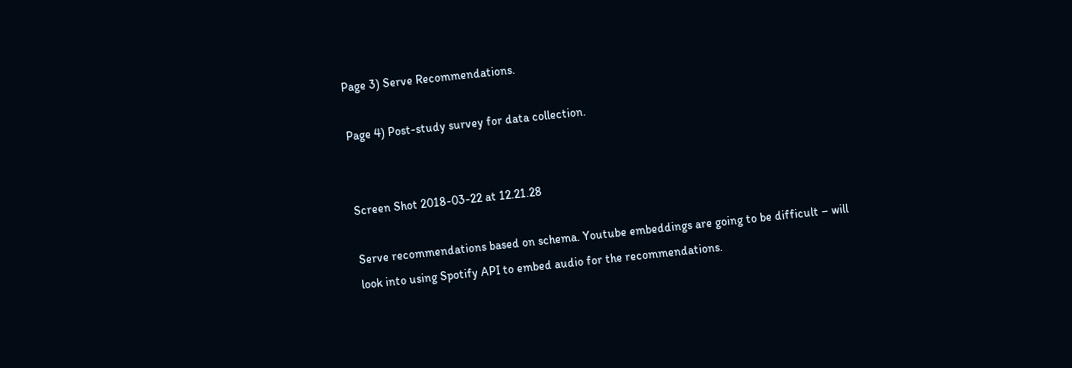Page 3) Serve Recommendations.

Page 4) Post-study survey for data collection.


Screen Shot 2018-03-22 at 12.21.28

Serve recommendations based on schema. Youtube embeddings are going to be difficult – will look into using Spotify API to embed audio for the recommendations.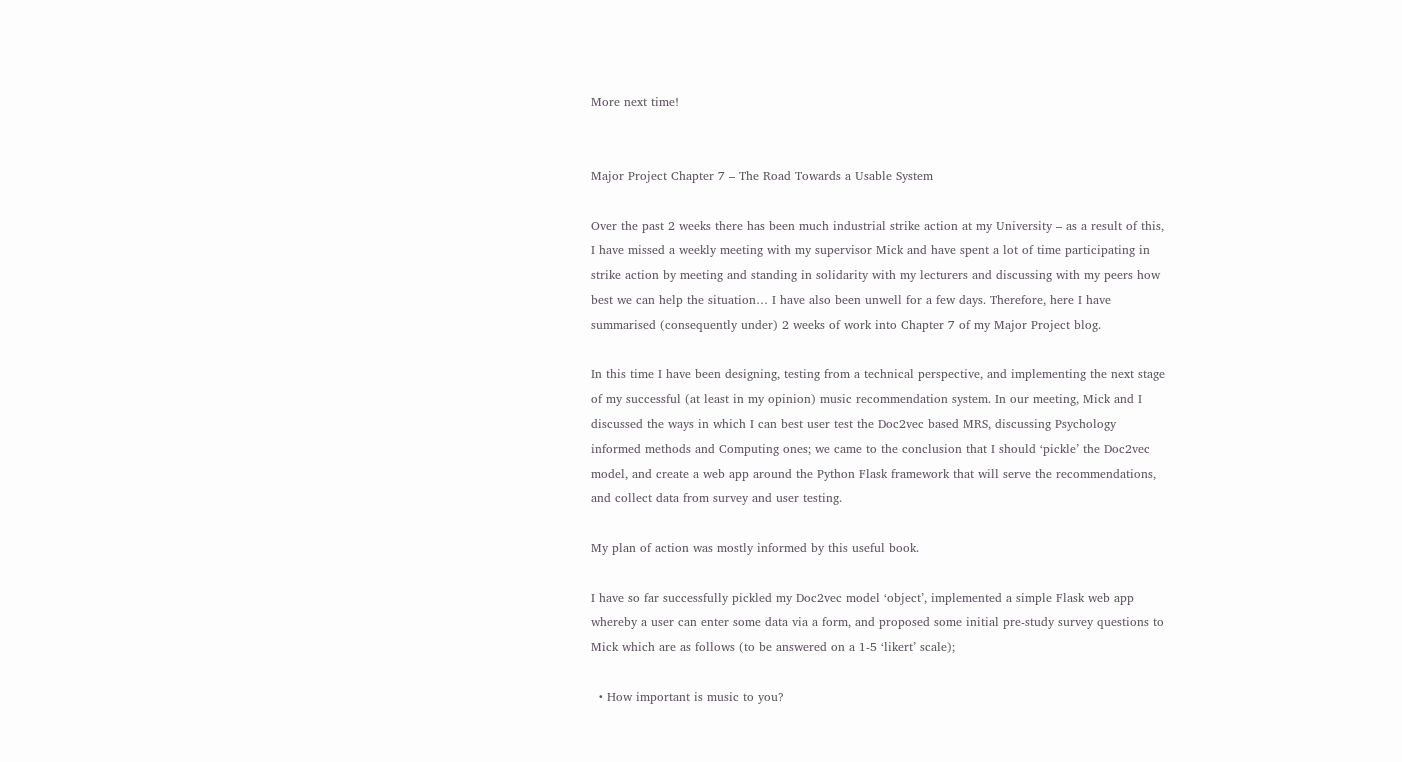More next time!


Major Project Chapter 7 – The Road Towards a Usable System

Over the past 2 weeks there has been much industrial strike action at my University – as a result of this, I have missed a weekly meeting with my supervisor Mick and have spent a lot of time participating in strike action by meeting and standing in solidarity with my lecturers and discussing with my peers how best we can help the situation… I have also been unwell for a few days. Therefore, here I have summarised (consequently under) 2 weeks of work into Chapter 7 of my Major Project blog.

In this time I have been designing, testing from a technical perspective, and implementing the next stage of my successful (at least in my opinion) music recommendation system. In our meeting, Mick and I discussed the ways in which I can best user test the Doc2vec based MRS, discussing Psychology informed methods and Computing ones; we came to the conclusion that I should ‘pickle’ the Doc2vec model, and create a web app around the Python Flask framework that will serve the recommendations, and collect data from survey and user testing.

My plan of action was mostly informed by this useful book.

I have so far successfully pickled my Doc2vec model ‘object’, implemented a simple Flask web app whereby a user can enter some data via a form, and proposed some initial pre-study survey questions to Mick which are as follows (to be answered on a 1-5 ‘likert’ scale);

  • How important is music to you?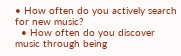• How often do you actively search for new music?
  • How often do you discover music through being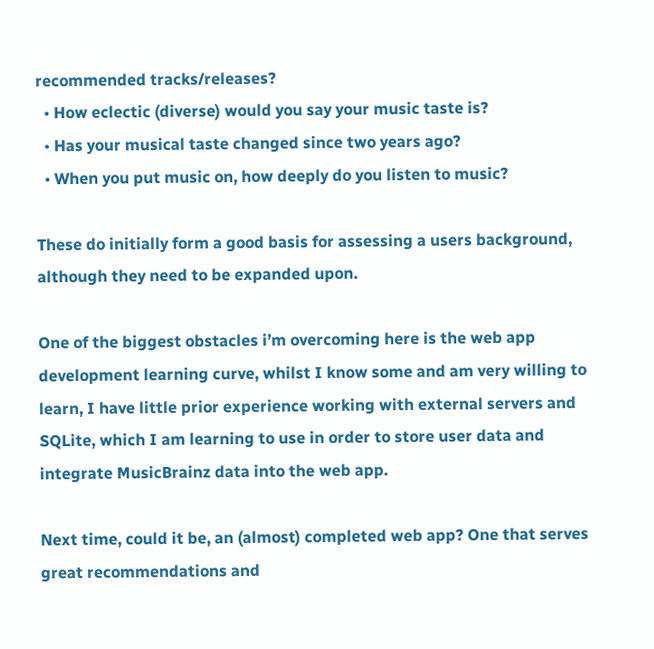recommended tracks/releases?
  • How eclectic (diverse) would you say your music taste is?
  • Has your musical taste changed since two years ago?
  • When you put music on, how deeply do you listen to music?

These do initially form a good basis for assessing a users background, although they need to be expanded upon.

One of the biggest obstacles i’m overcoming here is the web app development learning curve, whilst I know some and am very willing to learn, I have little prior experience working with external servers and SQLite, which I am learning to use in order to store user data and integrate MusicBrainz data into the web app.

Next time, could it be, an (almost) completed web app? One that serves great recommendations and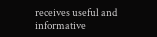receives useful and informative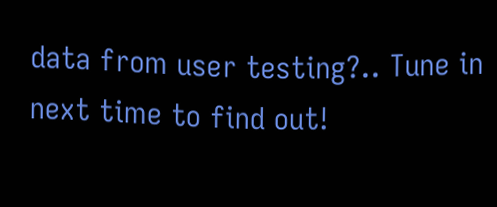data from user testing?.. Tune in next time to find out!